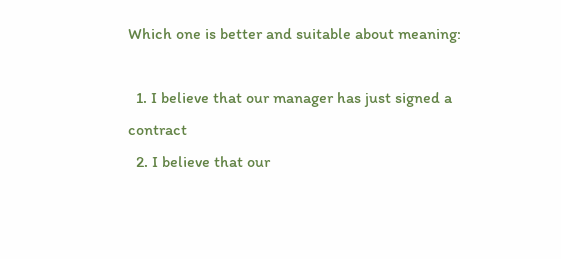Which one is better and suitable about meaning:

  1. I believe that our manager has just signed a contract
  2. I believe that our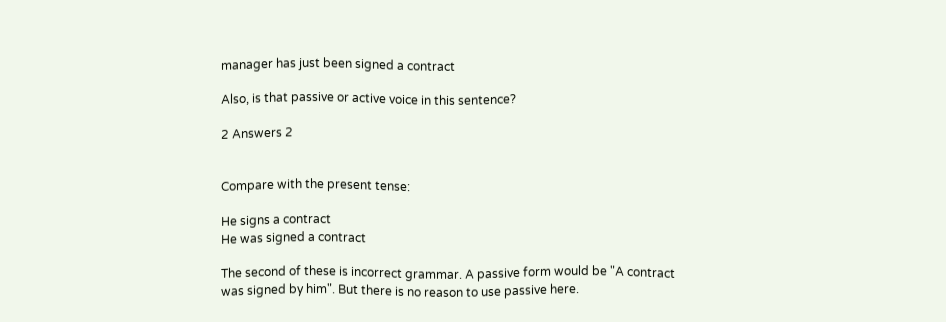manager has just been signed a contract

Also, is that passive or active voice in this sentence?

2 Answers 2


Compare with the present tense:

He signs a contract
He was signed a contract

The second of these is incorrect grammar. A passive form would be "A contract was signed by him". But there is no reason to use passive here.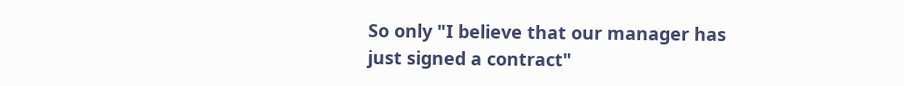So only "I believe that our manager has just signed a contract"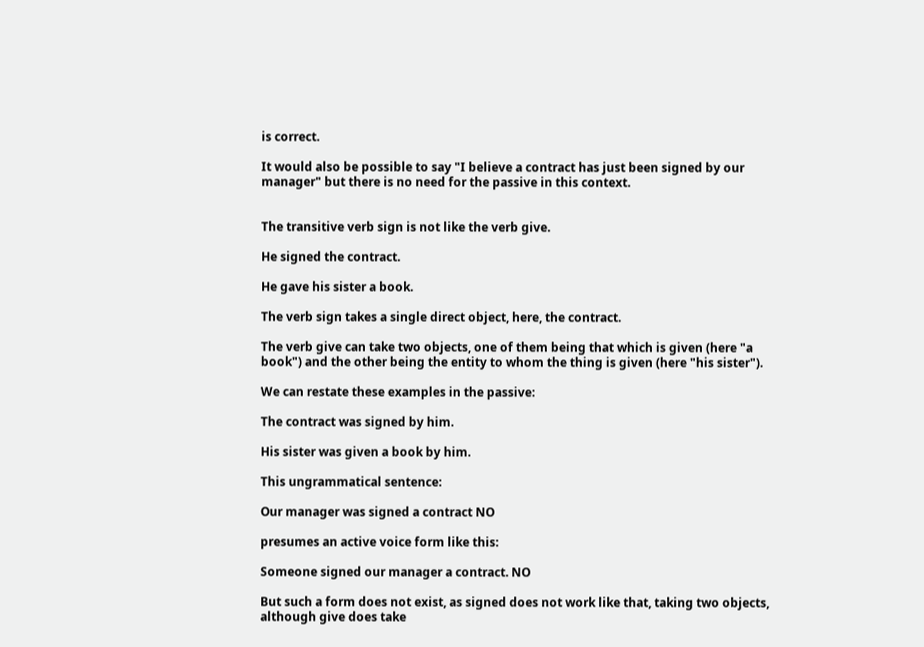is correct.

It would also be possible to say "I believe a contract has just been signed by our manager" but there is no need for the passive in this context.


The transitive verb sign is not like the verb give.

He signed the contract.

He gave his sister a book.

The verb sign takes a single direct object, here, the contract.

The verb give can take two objects, one of them being that which is given (here "a book") and the other being the entity to whom the thing is given (here "his sister").

We can restate these examples in the passive:

The contract was signed by him.

His sister was given a book by him.

This ungrammatical sentence:

Our manager was signed a contract NO

presumes an active voice form like this:

Someone signed our manager a contract. NO

But such a form does not exist, as signed does not work like that, taking two objects, although give does take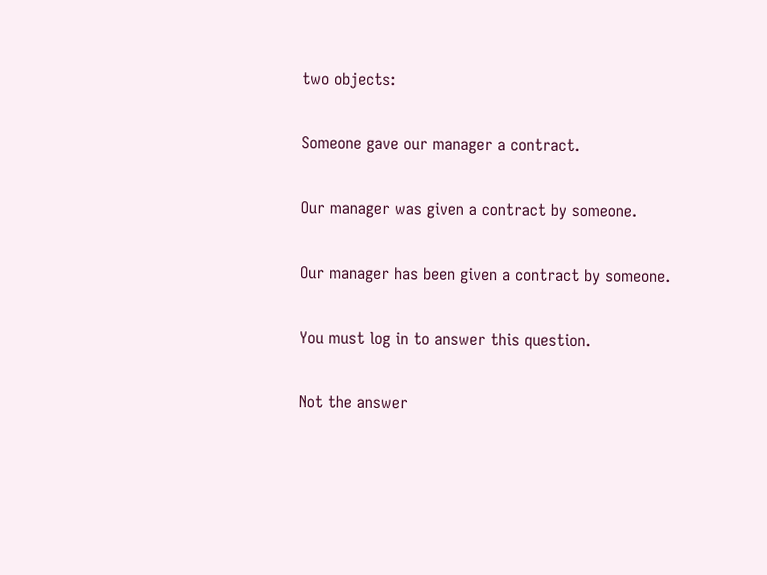two objects:

Someone gave our manager a contract.

Our manager was given a contract by someone.

Our manager has been given a contract by someone.

You must log in to answer this question.

Not the answer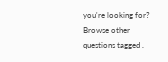you're looking for? Browse other questions tagged .